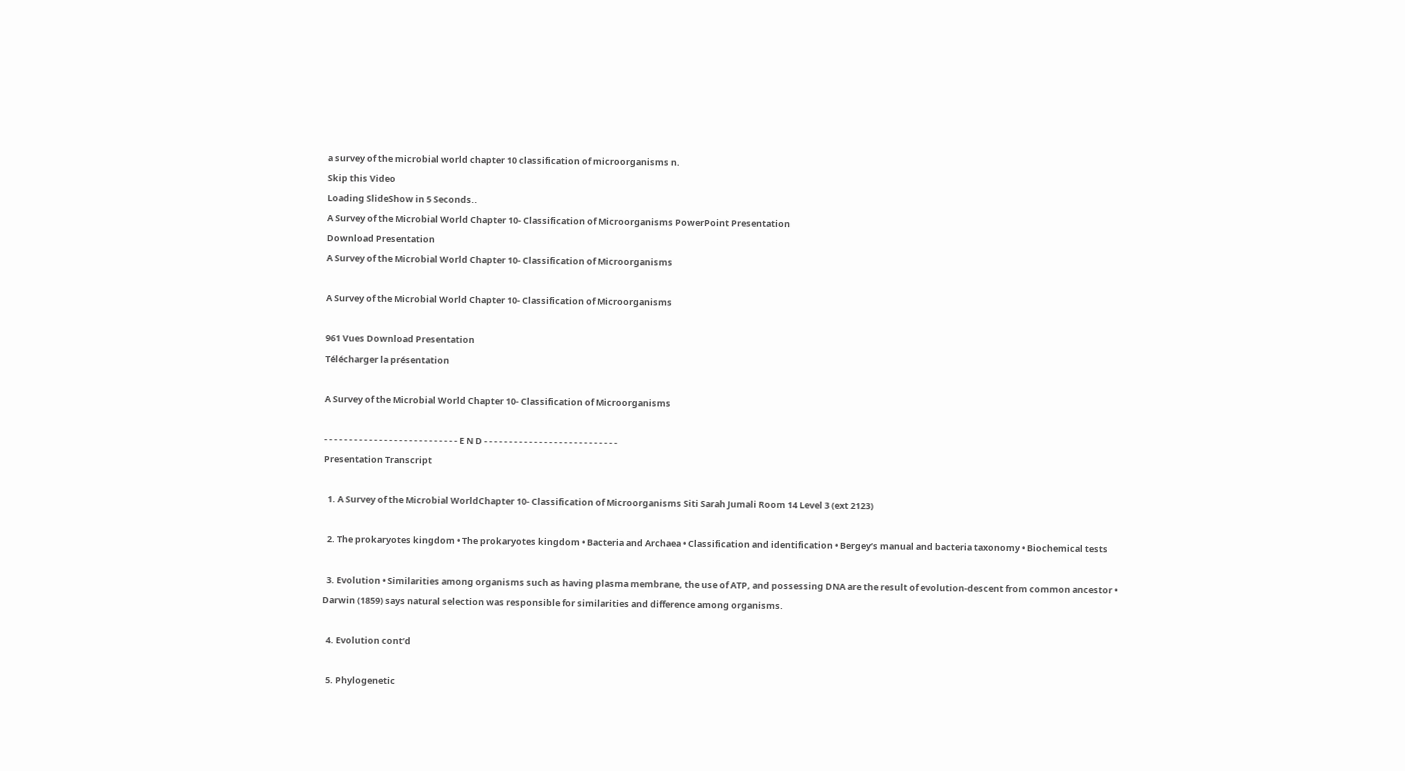a survey of the microbial world chapter 10 classification of microorganisms n.
Skip this Video
Loading SlideShow in 5 Seconds..
A Survey of the Microbial World Chapter 10- Classification of Microorganisms PowerPoint Presentation
Download Presentation
A Survey of the Microbial World Chapter 10- Classification of Microorganisms

A Survey of the Microbial World Chapter 10- Classification of Microorganisms

961 Vues Download Presentation
Télécharger la présentation

A Survey of the Microbial World Chapter 10- Classification of Microorganisms

- - - - - - - - - - - - - - - - - - - - - - - - - - - E N D - - - - - - - - - - - - - - - - - - - - - - - - - - -
Presentation Transcript

  1. A Survey of the Microbial WorldChapter 10- Classification of Microorganisms Siti Sarah Jumali Room 14 Level 3 (ext 2123)

  2. The prokaryotes kingdom • The prokaryotes kingdom • Bacteria and Archaea • Classification and identification • Bergey’s manual and bacteria taxonomy • Biochemical tests

  3. Evolution • Similarities among organisms such as having plasma membrane, the use of ATP, and possessing DNA are the result of evolution-descent from common ancestor • Darwin (1859) says natural selection was responsible for similarities and difference among organisms.

  4. Evolution cont’d

  5. Phylogenetic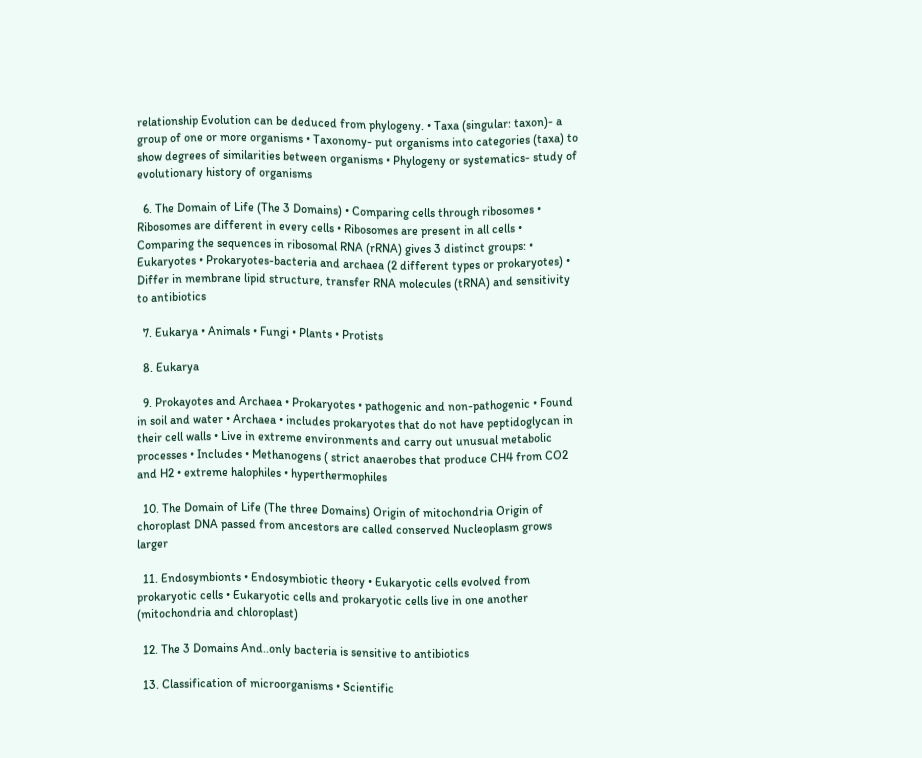relationship Evolution can be deduced from phylogeny. • Taxa (singular: taxon)- a group of one or more organisms • Taxonomy- put organisms into categories (taxa) to show degrees of similarities between organisms • Phylogeny or systematics- study of evolutionary history of organisms

  6. The Domain of Life (The 3 Domains) • Comparing cells through ribosomes • Ribosomes are different in every cells • Ribosomes are present in all cells • Comparing the sequences in ribosomal RNA (rRNA) gives 3 distinct groups: • Eukaryotes • Prokaryotes-bacteria and archaea (2 different types or prokaryotes) • Differ in membrane lipid structure, transfer RNA molecules (tRNA) and sensitivity to antibiotics

  7. Eukarya • Animals • Fungi • Plants • Protists

  8. Eukarya

  9. Prokayotes and Archaea • Prokaryotes • pathogenic and non-pathogenic • Found in soil and water • Archaea • includes prokaryotes that do not have peptidoglycan in their cell walls • Live in extreme environments and carry out unusual metabolic processes • Includes • Methanogens ( strict anaerobes that produce CH4 from CO2 and H2 • extreme halophiles • hyperthermophiles

  10. The Domain of Life (The three Domains) Origin of mitochondria Origin of choroplast DNA passed from ancestors are called conserved Nucleoplasm grows larger

  11. Endosymbionts • Endosymbiotic theory • Eukaryotic cells evolved from prokaryotic cells • Eukaryotic cells and prokaryotic cells live in one another (mitochondria and chloroplast)

  12. The 3 Domains And..only bacteria is sensitive to antibiotics

  13. Classification of microorganisms • Scientific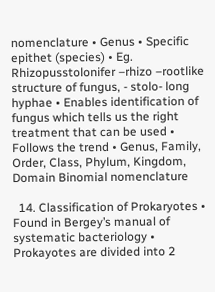nomenclature • Genus • Specific epithet (species) • Eg. Rhizopusstolonifer –rhizo –rootlike structure of fungus, - stolo- long hyphae • Enables identification of fungus which tells us the right treatment that can be used • Follows the trend • Genus, Family, Order, Class, Phylum, Kingdom, Domain Binomial nomenclature

  14. Classification of Prokaryotes • Found in Bergey’s manual of systematic bacteriology • Prokayotes are divided into 2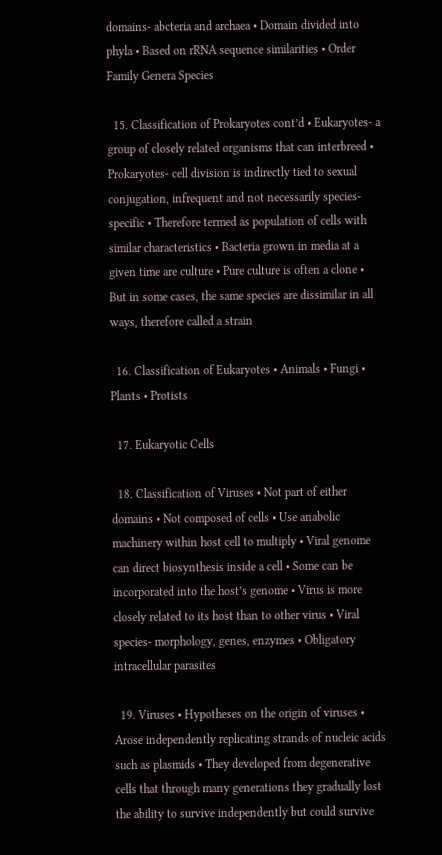domains- abcteria and archaea • Domain divided into phyla • Based on rRNA sequence similarities • Order Family Genera Species

  15. Classification of Prokaryotes cont’d • Eukaryotes- a group of closely related organisms that can interbreed • Prokaryotes- cell division is indirectly tied to sexual conjugation, infrequent and not necessarily species-specific • Therefore termed as population of cells with similar characteristics • Bacteria grown in media at a given time are culture • Pure culture is often a clone • But in some cases, the same species are dissimilar in all ways, therefore called a strain

  16. Classification of Eukaryotes • Animals • Fungi • Plants • Protists

  17. Eukaryotic Cells

  18. Classification of Viruses • Not part of either domains • Not composed of cells • Use anabolic machinery within host cell to multiply • Viral genome can direct biosynthesis inside a cell • Some can be incorporated into the host’s genome • Virus is more closely related to its host than to other virus • Viral species- morphology, genes, enzymes • Obligatory intracellular parasites

  19. Viruses • Hypotheses on the origin of viruses • Arose independently replicating strands of nucleic acids such as plasmids • They developed from degenerative cells that through many generations they gradually lost the ability to survive independently but could survive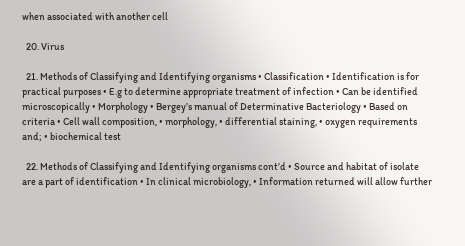when associated with another cell

  20. Virus

  21. Methods of Classifying and Identifying organisms • Classification • Identification is for practical purposes • E.g to determine appropriate treatment of infection • Can be identified microscopically • Morphology • Bergey’s manual of Determinative Bacteriology • Based on criteria • Cell wall composition, • morphology, • differential staining, • oxygen requirements and; • biochemical test

  22. Methods of Classifying and Identifying organisms cont’d • Source and habitat of isolate are a part of identification • In clinical microbiology, • Information returned will allow further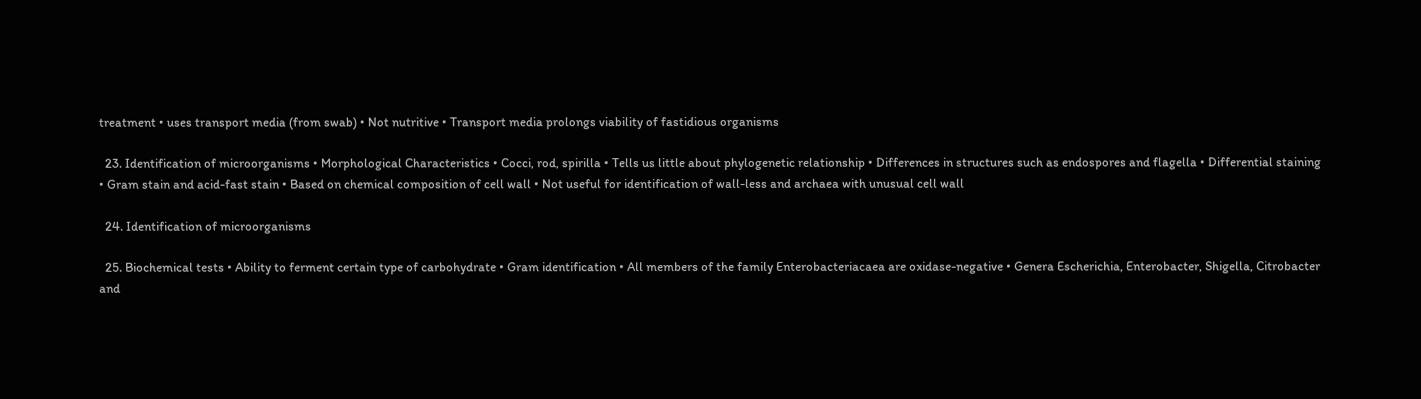treatment • uses transport media (from swab) • Not nutritive • Transport media prolongs viability of fastidious organisms

  23. Identification of microorganisms • Morphological Characteristics • Cocci, rod, spirilla • Tells us little about phylogenetic relationship • Differences in structures such as endospores and flagella • Differential staining • Gram stain and acid-fast stain • Based on chemical composition of cell wall • Not useful for identification of wall-less and archaea with unusual cell wall

  24. Identification of microorganisms

  25. Biochemical tests • Ability to ferment certain type of carbohydrate • Gram identification • All members of the family Enterobacteriacaea are oxidase-negative • Genera Escherichia, Enterobacter, Shigella, Citrobacter and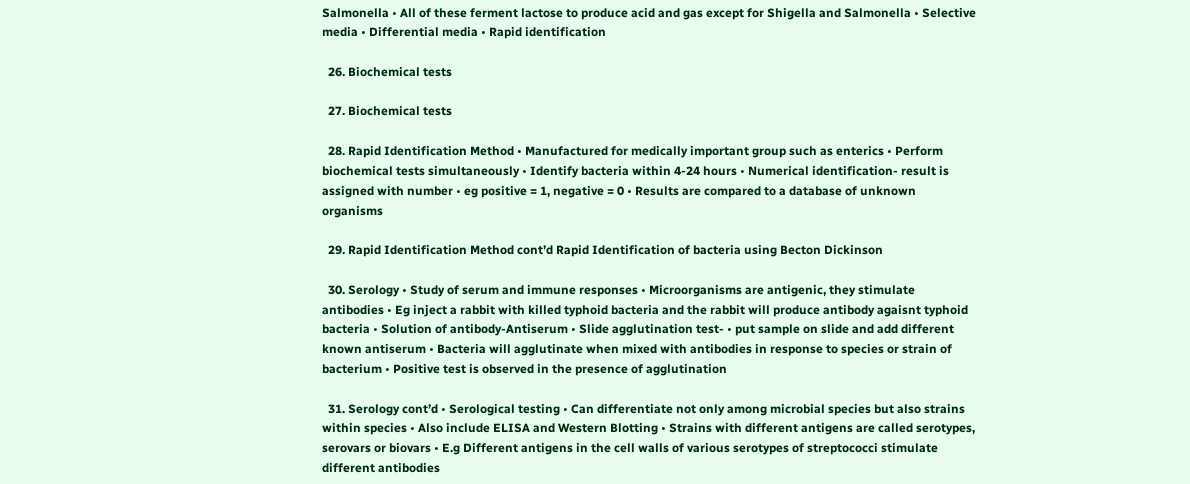Salmonella • All of these ferment lactose to produce acid and gas except for Shigella and Salmonella • Selective media • Differential media • Rapid identification

  26. Biochemical tests

  27. Biochemical tests

  28. Rapid Identification Method • Manufactured for medically important group such as enterics • Perform biochemical tests simultaneously • Identify bacteria within 4-24 hours • Numerical identification- result is assigned with number • eg positive = 1, negative = 0 • Results are compared to a database of unknown organisms

  29. Rapid Identification Method cont’d Rapid Identification of bacteria using Becton Dickinson

  30. Serology • Study of serum and immune responses • Microorganisms are antigenic, they stimulate antibodies • Eg inject a rabbit with killed typhoid bacteria and the rabbit will produce antibody agaisnt typhoid bacteria • Solution of antibody-Antiserum • Slide agglutination test- • put sample on slide and add different known antiserum • Bacteria will agglutinate when mixed with antibodies in response to species or strain of bacterium • Positive test is observed in the presence of agglutination

  31. Serology cont’d • Serological testing • Can differentiate not only among microbial species but also strains within species • Also include ELISA and Western Blotting • Strains with different antigens are called serotypes, serovars or biovars • E.g Different antigens in the cell walls of various serotypes of streptococci stimulate different antibodies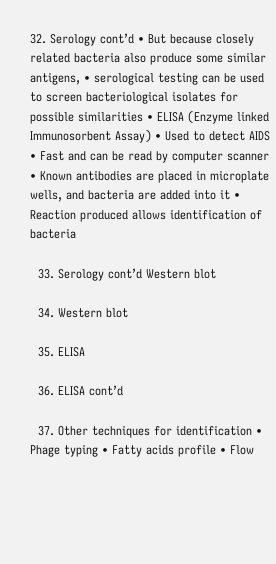32. Serology cont’d • But because closely related bacteria also produce some similar antigens, • serological testing can be used to screen bacteriological isolates for possible similarities • ELISA (Enzyme linked Immunosorbent Assay) • Used to detect AIDS • Fast and can be read by computer scanner • Known antibodies are placed in microplate wells, and bacteria are added into it • Reaction produced allows identification of bacteria

  33. Serology cont’d Western blot

  34. Western blot

  35. ELISA

  36. ELISA cont’d

  37. Other techniques for identification • Phage typing • Fatty acids profile • Flow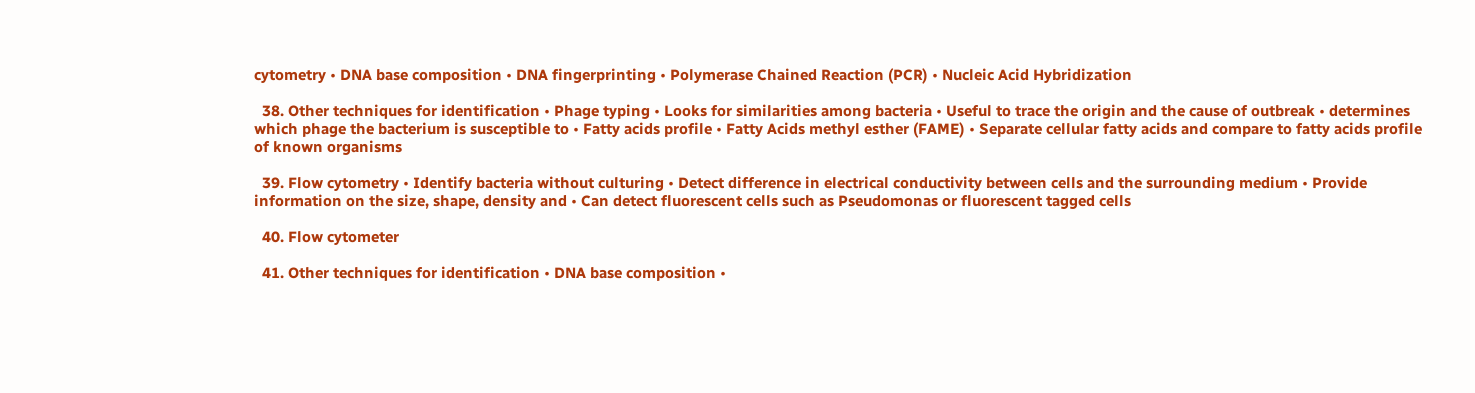cytometry • DNA base composition • DNA fingerprinting • Polymerase Chained Reaction (PCR) • Nucleic Acid Hybridization

  38. Other techniques for identification • Phage typing • Looks for similarities among bacteria • Useful to trace the origin and the cause of outbreak • determines which phage the bacterium is susceptible to • Fatty acids profile • Fatty Acids methyl esther (FAME) • Separate cellular fatty acids and compare to fatty acids profile of known organisms

  39. Flow cytometry • Identify bacteria without culturing • Detect difference in electrical conductivity between cells and the surrounding medium • Provide information on the size, shape, density and • Can detect fluorescent cells such as Pseudomonas or fluorescent tagged cells

  40. Flow cytometer

  41. Other techniques for identification • DNA base composition •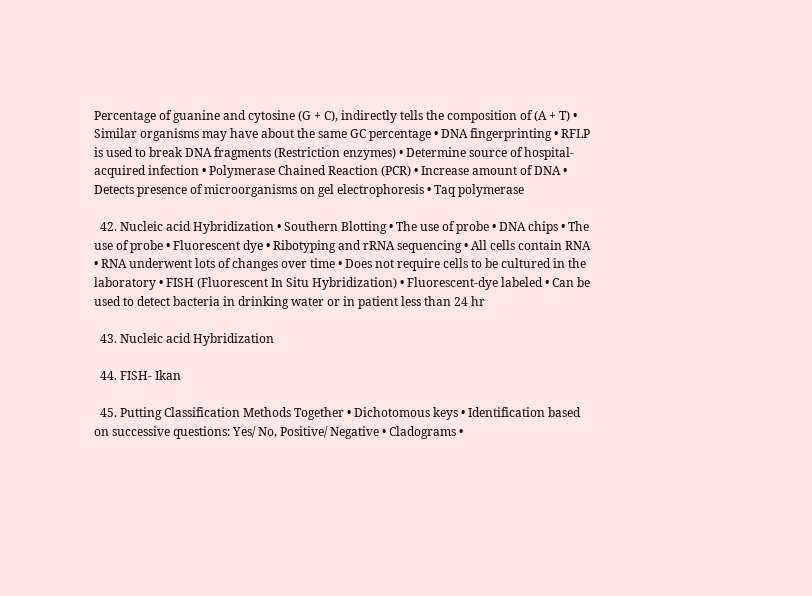Percentage of guanine and cytosine (G + C), indirectly tells the composition of (A + T) • Similar organisms may have about the same GC percentage • DNA fingerprinting • RFLP is used to break DNA fragments (Restriction enzymes) • Determine source of hospital-acquired infection • Polymerase Chained Reaction (PCR) • Increase amount of DNA • Detects presence of microorganisms on gel electrophoresis • Taq polymerase

  42. Nucleic acid Hybridization • Southern Blotting • The use of probe • DNA chips • The use of probe • Fluorescent dye • Ribotyping and rRNA sequencing • All cells contain RNA • RNA underwent lots of changes over time • Does not require cells to be cultured in the laboratory • FISH (Fluorescent In Situ Hybridization) • Fluorescent-dye labeled • Can be used to detect bacteria in drinking water or in patient less than 24 hr

  43. Nucleic acid Hybridization

  44. FISH- Ikan

  45. Putting Classification Methods Together • Dichotomous keys • Identification based on successive questions: Yes/ No, Positive/ Negative • Cladograms •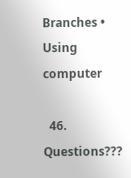Branches • Using computer

  46. Questions???